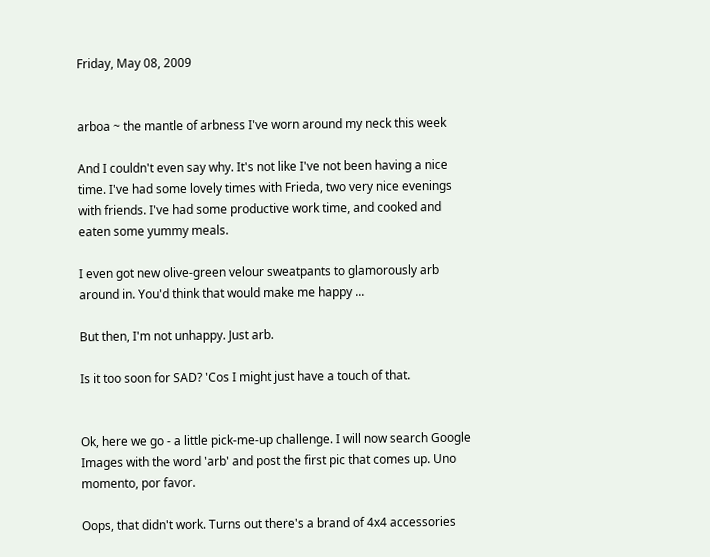Friday, May 08, 2009


arboa ~ the mantle of arbness I've worn around my neck this week

And I couldn't even say why. It's not like I've not been having a nice time. I've had some lovely times with Frieda, two very nice evenings with friends. I've had some productive work time, and cooked and eaten some yummy meals.

I even got new olive-green velour sweatpants to glamorously arb around in. You'd think that would make me happy ...

But then, I'm not unhappy. Just arb.

Is it too soon for SAD? 'Cos I might just have a touch of that.


Ok, here we go - a little pick-me-up challenge. I will now search Google Images with the word 'arb' and post the first pic that comes up. Uno momento, por favor.

Oops, that didn't work. Turns out there's a brand of 4x4 accessories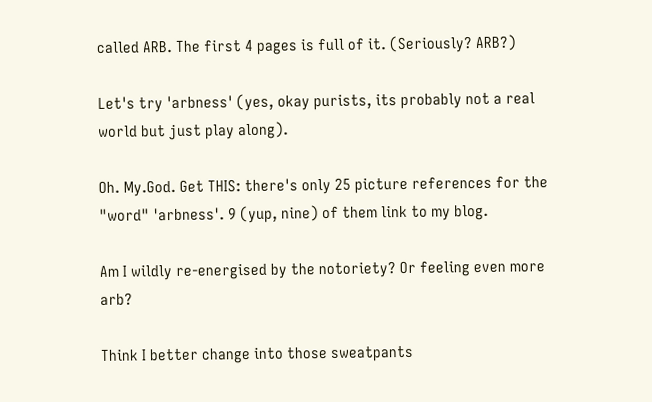called ARB. The first 4 pages is full of it. (Seriously? ARB?)

Let's try 'arbness' (yes, okay purists, its probably not a real world but just play along).

Oh. My.God. Get THIS: there's only 25 picture references for the "word" 'arbness'. 9 (yup, nine) of them link to my blog.

Am I wildly re-energised by the notoriety? Or feeling even more arb?

Think I better change into those sweatpants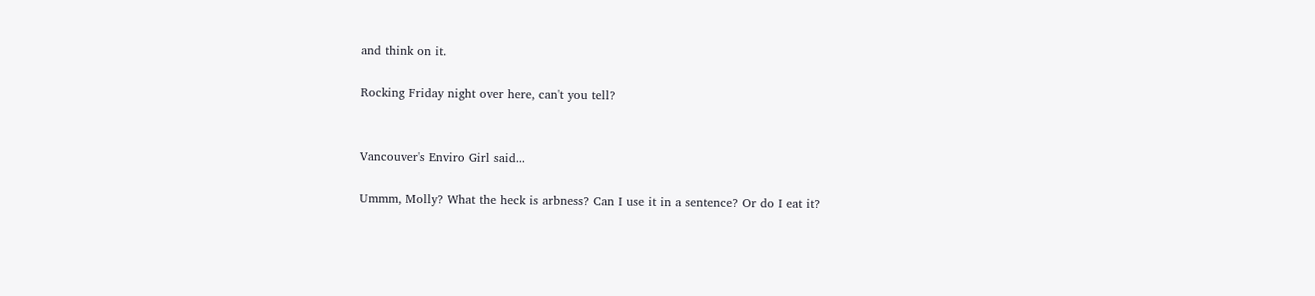and think on it.

Rocking Friday night over here, can't you tell?


Vancouver's Enviro Girl said...

Ummm, Molly? What the heck is arbness? Can I use it in a sentence? Or do I eat it?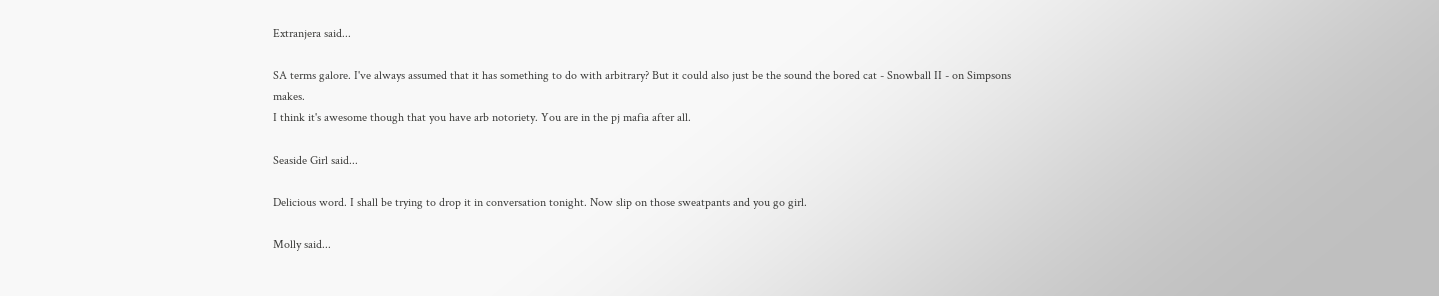Extranjera said...

SA terms galore. I've always assumed that it has something to do with arbitrary? But it could also just be the sound the bored cat - Snowball II - on Simpsons makes.
I think it's awesome though that you have arb notoriety. You are in the pj mafia after all.

Seaside Girl said...

Delicious word. I shall be trying to drop it in conversation tonight. Now slip on those sweatpants and you go girl.

Molly said...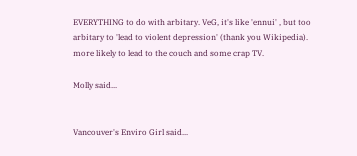EVERYTHING to do with arbitary. VeG, it's like 'ennui' , but too arbitary to 'lead to violent depression' (thank you Wikipedia). more likely to lead to the couch and some crap TV.

Molly said...


Vancouver's Enviro Girl said...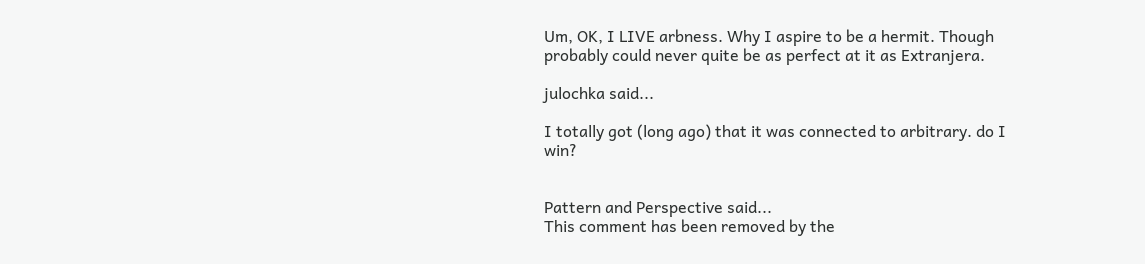Um, OK, I LIVE arbness. Why I aspire to be a hermit. Though probably could never quite be as perfect at it as Extranjera.

julochka said...

I totally got (long ago) that it was connected to arbitrary. do I win?


Pattern and Perspective said...
This comment has been removed by the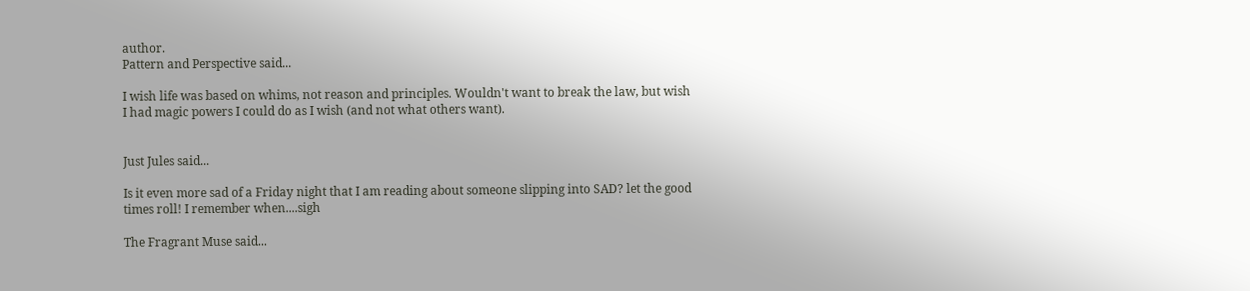author.
Pattern and Perspective said...

I wish life was based on whims, not reason and principles. Wouldn't want to break the law, but wish I had magic powers I could do as I wish (and not what others want).


Just Jules said...

Is it even more sad of a Friday night that I am reading about someone slipping into SAD? let the good times roll! I remember when....sigh

The Fragrant Muse said...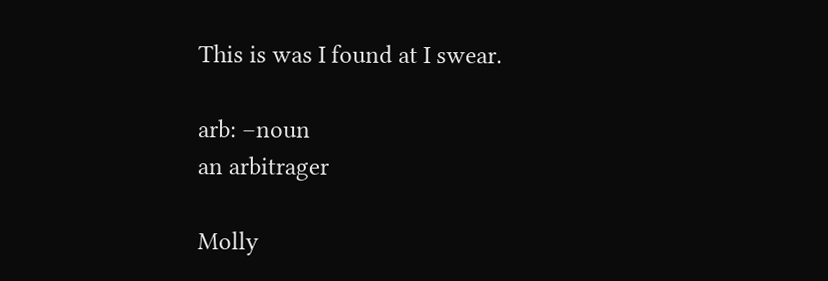This is was I found at I swear.

arb: –noun
an arbitrager

Molly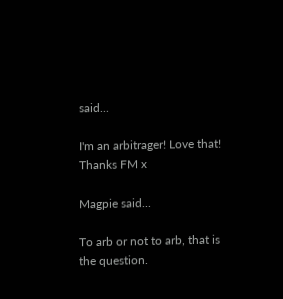said...

I'm an arbitrager! Love that! Thanks FM x

Magpie said...

To arb or not to arb, that is the question.